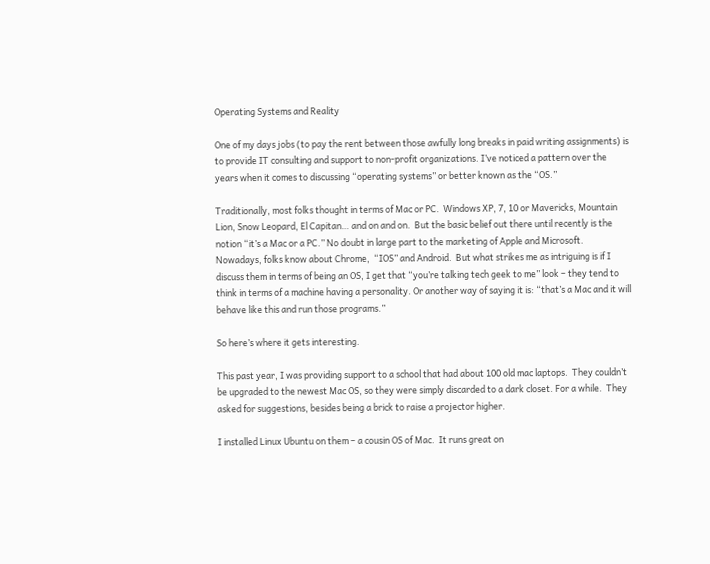Operating Systems and Reality

One of my days jobs (to pay the rent between those awfully long breaks in paid writing assignments) is to provide IT consulting and support to non-profit organizations. I’ve noticed a pattern over the years when it comes to discussing “operating systems” or better known as the “OS.”

Traditionally, most folks thought in terms of Mac or PC.  Windows XP, 7, 10 or Mavericks, Mountain Lion, Snow Leopard, El Capitan… and on and on.  But the basic belief out there until recently is the notion “it’s a Mac or a PC.” No doubt in large part to the marketing of Apple and Microsoft.  Nowadays, folks know about Chrome,  “IOS” and Android.  But what strikes me as intriguing is if I discuss them in terms of being an OS, I get that “you’re talking tech geek to me” look – they tend to think in terms of a machine having a personality. Or another way of saying it is: “that’s a Mac and it will behave like this and run those programs.”

So here’s where it gets interesting.

This past year, I was providing support to a school that had about 100 old mac laptops.  They couldn’t be upgraded to the newest Mac OS, so they were simply discarded to a dark closet. For a while.  They asked for suggestions, besides being a brick to raise a projector higher.

I installed Linux Ubuntu on them – a cousin OS of Mac.  It runs great on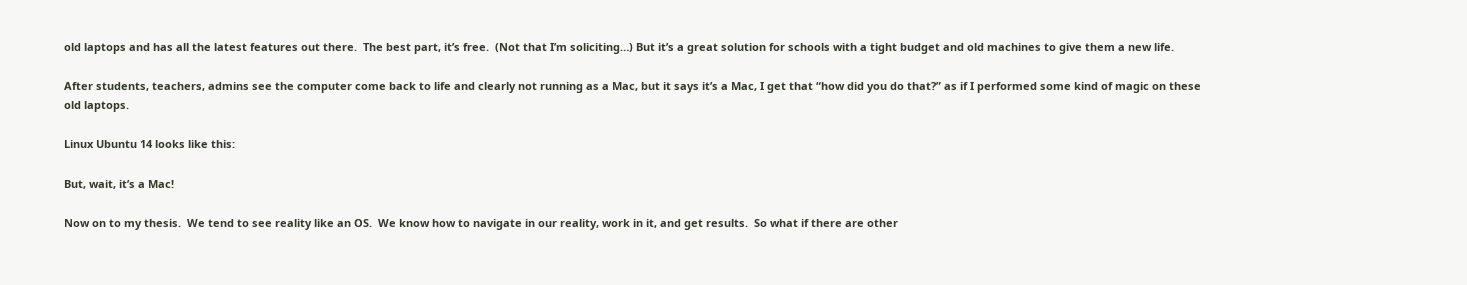old laptops and has all the latest features out there.  The best part, it’s free.  (Not that I’m soliciting…) But it’s a great solution for schools with a tight budget and old machines to give them a new life.

After students, teachers, admins see the computer come back to life and clearly not running as a Mac, but it says it’s a Mac, I get that “how did you do that?” as if I performed some kind of magic on these old laptops.

Linux Ubuntu 14 looks like this:

But, wait, it’s a Mac!

Now on to my thesis.  We tend to see reality like an OS.  We know how to navigate in our reality, work in it, and get results.  So what if there are other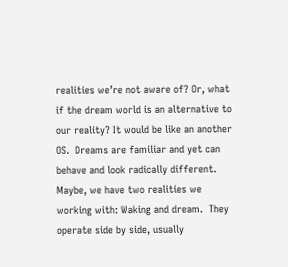realities we’re not aware of? Or, what if the dream world is an alternative to our reality? It would be like an another OS.  Dreams are familiar and yet can behave and look radically different. Maybe, we have two realities we working with: Waking and dream.  They operate side by side, usually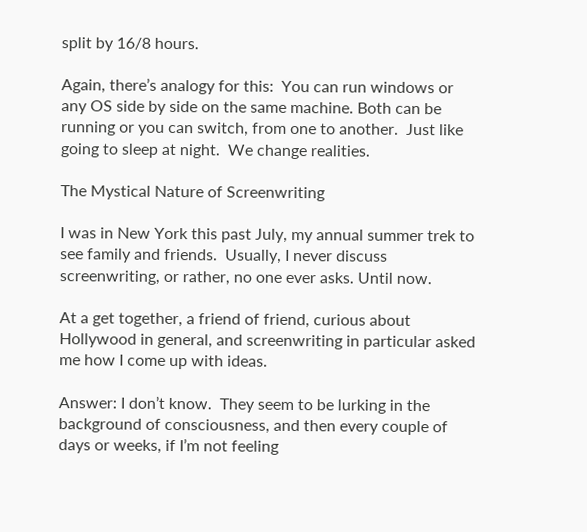split by 16/8 hours.

Again, there’s analogy for this:  You can run windows or any OS side by side on the same machine. Both can be running or you can switch, from one to another.  Just like going to sleep at night.  We change realities.

The Mystical Nature of Screenwriting

I was in New York this past July, my annual summer trek to see family and friends.  Usually, I never discuss screenwriting, or rather, no one ever asks. Until now.

At a get together, a friend of friend, curious about Hollywood in general, and screenwriting in particular asked me how I come up with ideas.

Answer: I don’t know.  They seem to be lurking in the background of consciousness, and then every couple of days or weeks, if I’m not feeling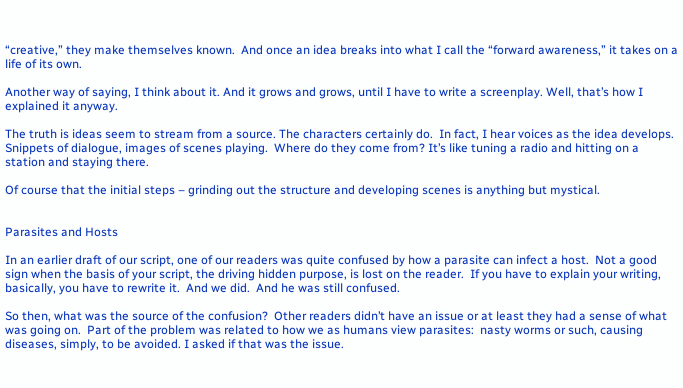“creative,” they make themselves known.  And once an idea breaks into what I call the “forward awareness,” it takes on a life of its own.

Another way of saying, I think about it. And it grows and grows, until I have to write a screenplay. Well, that’s how I explained it anyway.

The truth is ideas seem to stream from a source. The characters certainly do.  In fact, I hear voices as the idea develops.  Snippets of dialogue, images of scenes playing.  Where do they come from? It’s like tuning a radio and hitting on a station and staying there.

Of course that the initial steps – grinding out the structure and developing scenes is anything but mystical.


Parasites and Hosts

In an earlier draft of our script, one of our readers was quite confused by how a parasite can infect a host.  Not a good sign when the basis of your script, the driving hidden purpose, is lost on the reader.  If you have to explain your writing, basically, you have to rewrite it.  And we did.  And he was still confused.

So then, what was the source of the confusion?  Other readers didn’t have an issue or at least they had a sense of what was going on.  Part of the problem was related to how we as humans view parasites:  nasty worms or such, causing diseases, simply, to be avoided. I asked if that was the issue.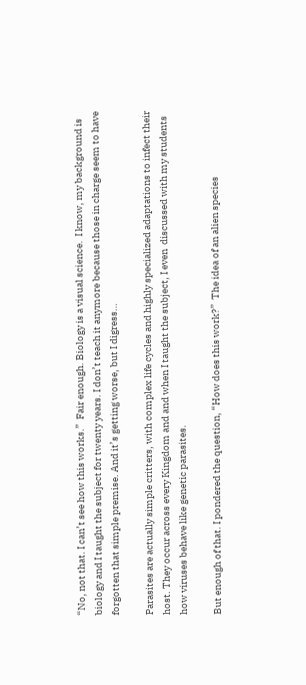“No, not that. I can’t see how this works.”  Fair enough. Biology is a visual science.  I know, my background is biology and I taught the subject for twenty years. I don’t teach it anymore because those in charge seem to have forgotten that simple premise. And it’s getting worse, but I digress…

Parasites are actually simple critters, with complex life cycles and highly specialized adaptations to infect their host. They occur across every Kingdom and and when I taught the subject, I even  discussed with my students how viruses behave like genetic parasites.

But enough of that. I pondered the question, “How does this work?”  The idea of an alien species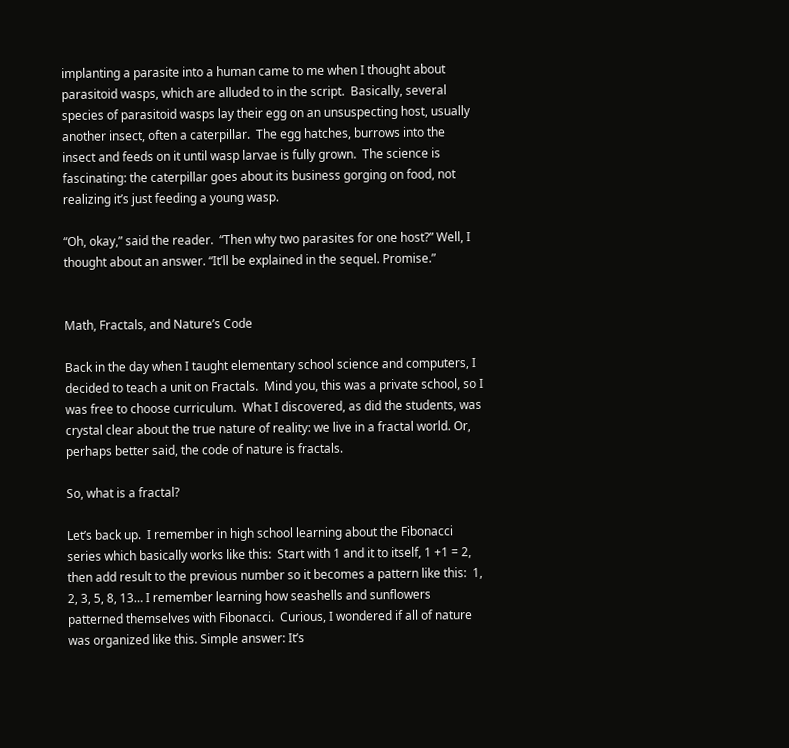implanting a parasite into a human came to me when I thought about parasitoid wasps, which are alluded to in the script.  Basically, several species of parasitoid wasps lay their egg on an unsuspecting host, usually another insect, often a caterpillar.  The egg hatches, burrows into the insect and feeds on it until wasp larvae is fully grown.  The science is fascinating: the caterpillar goes about its business gorging on food, not realizing it’s just feeding a young wasp.

“Oh, okay,” said the reader.  “Then why two parasites for one host?” Well, I thought about an answer. “It’ll be explained in the sequel. Promise.”


Math, Fractals, and Nature’s Code

Back in the day when I taught elementary school science and computers, I decided to teach a unit on Fractals.  Mind you, this was a private school, so I was free to choose curriculum.  What I discovered, as did the students, was crystal clear about the true nature of reality: we live in a fractal world. Or, perhaps better said, the code of nature is fractals.

So, what is a fractal?

Let’s back up.  I remember in high school learning about the Fibonacci series which basically works like this:  Start with 1 and it to itself, 1 +1 = 2, then add result to the previous number so it becomes a pattern like this:  1, 2, 3, 5, 8, 13… I remember learning how seashells and sunflowers patterned themselves with Fibonacci.  Curious, I wondered if all of nature was organized like this. Simple answer: It’s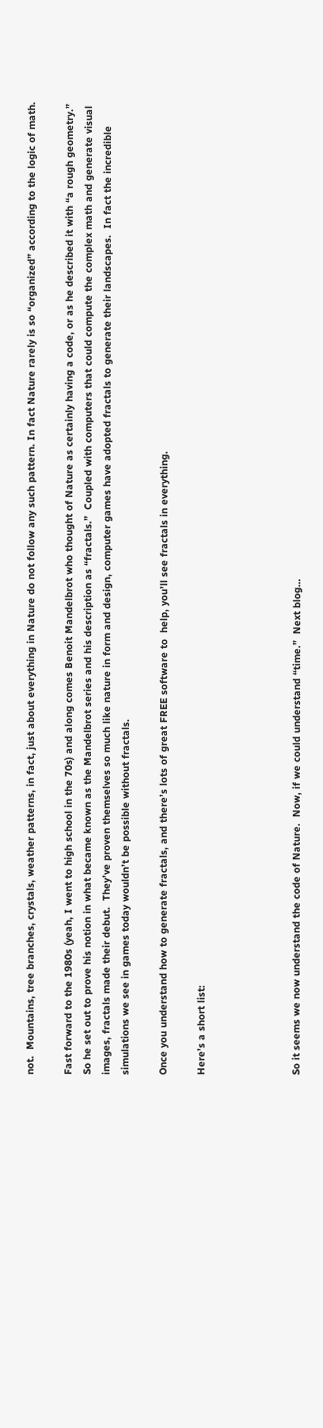not.  Mountains, tree branches, crystals, weather patterns, in fact, just about everything in Nature do not follow any such pattern. In fact Nature rarely is so “organized” according to the logic of math.

Fast forward to the 1980s (yeah, I went to high school in the 70s) and along comes Benoit Mandelbrot who thought of Nature as certainly having a code, or as he described it with “a rough geometry.”  So he set out to prove his notion in what became known as the Mandelbrot series and his description as “fractals.”  Coupled with computers that could compute the complex math and generate visual images, fractals made their debut.  They’ve proven themselves so much like nature in form and design, computer games have adopted fractals to generate their landscapes.  In fact the incredible simulations we see in games today wouldn’t be possible without fractals.

Once you understand how to generate fractals, and there’s lots of great FREE software to  help, you’ll see fractals in everything.

Here’s a short list:




So it seems we now understand the code of Nature.  Now, if we could understand “time.”  Next blog…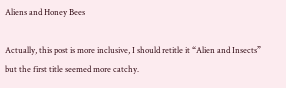Aliens and Honey Bees

Actually, this post is more inclusive, I should retitle it “Alien and Insects” but the first title seemed more catchy.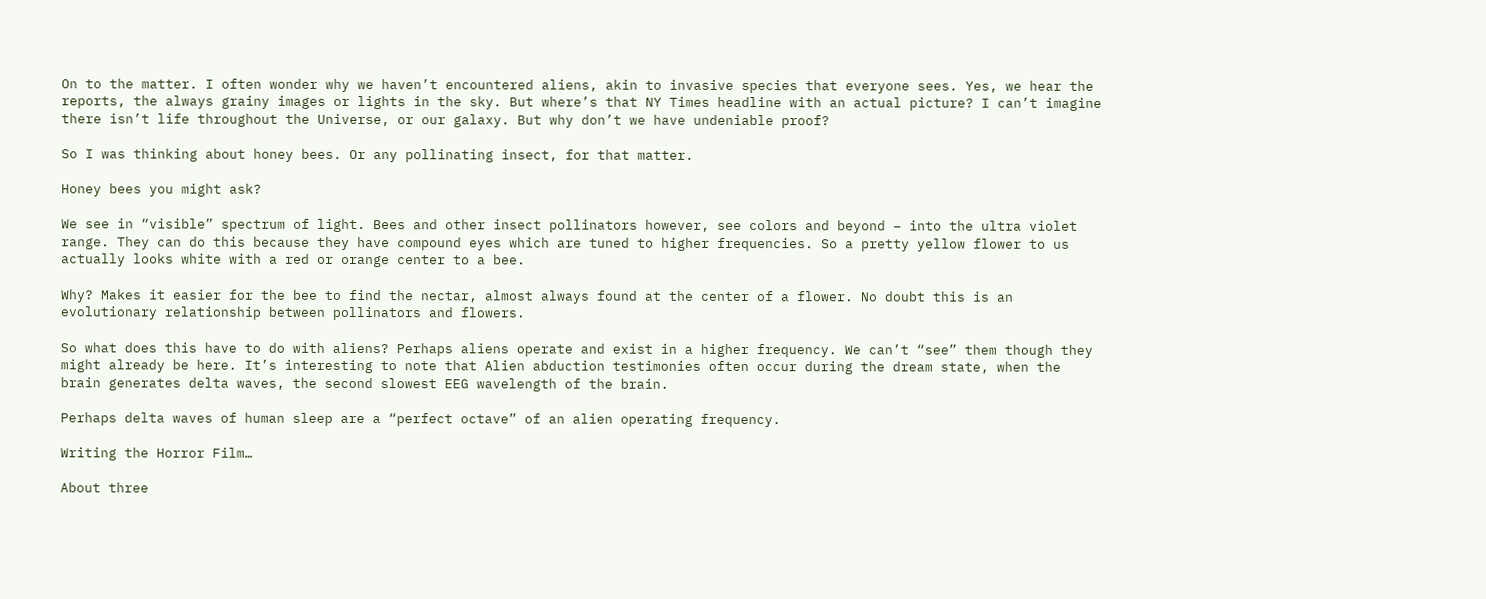On to the matter. I often wonder why we haven’t encountered aliens, akin to invasive species that everyone sees. Yes, we hear the reports, the always grainy images or lights in the sky. But where’s that NY Times headline with an actual picture? I can’t imagine there isn’t life throughout the Universe, or our galaxy. But why don’t we have undeniable proof?

So I was thinking about honey bees. Or any pollinating insect, for that matter.

Honey bees you might ask?

We see in “visible” spectrum of light. Bees and other insect pollinators however, see colors and beyond – into the ultra violet range. They can do this because they have compound eyes which are tuned to higher frequencies. So a pretty yellow flower to us actually looks white with a red or orange center to a bee.

Why? Makes it easier for the bee to find the nectar, almost always found at the center of a flower. No doubt this is an evolutionary relationship between pollinators and flowers.

So what does this have to do with aliens? Perhaps aliens operate and exist in a higher frequency. We can’t “see” them though they might already be here. It’s interesting to note that Alien abduction testimonies often occur during the dream state, when the brain generates delta waves, the second slowest EEG wavelength of the brain.

Perhaps delta waves of human sleep are a “perfect octave” of an alien operating frequency.

Writing the Horror Film…

About three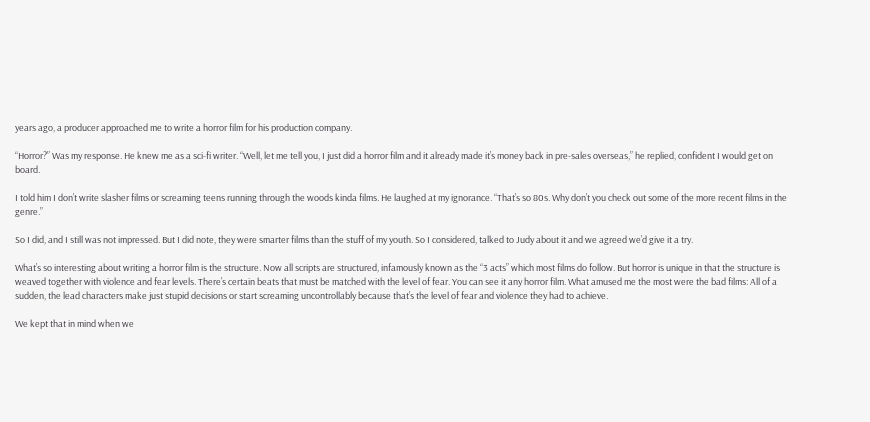years ago, a producer approached me to write a horror film for his production company.

“Horror?” Was my response. He knew me as a sci-fi writer. “Well, let me tell you, I just did a horror film and it already made it’s money back in pre-sales overseas,” he replied, confident I would get on board.

I told him I don’t write slasher films or screaming teens running through the woods kinda films. He laughed at my ignorance. “That’s so 80s. Why don’t you check out some of the more recent films in the genre.”

So I did, and I still was not impressed. But I did note, they were smarter films than the stuff of my youth. So I considered, talked to Judy about it and we agreed we’d give it a try.

What’s so interesting about writing a horror film is the structure. Now all scripts are structured, infamously known as the “3 acts” which most films do follow. But horror is unique in that the structure is weaved together with violence and fear levels. There’s certain beats that must be matched with the level of fear. You can see it any horror film. What amused me the most were the bad films: All of a sudden, the lead characters make just stupid decisions or start screaming uncontrollably because that’s the level of fear and violence they had to achieve.

We kept that in mind when we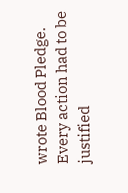wrote Blood Pledge. Every action had to be justified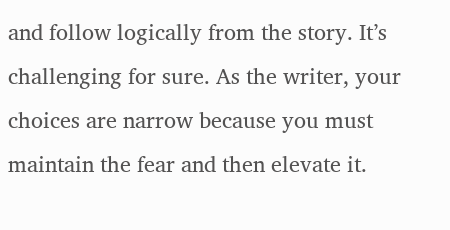and follow logically from the story. It’s challenging for sure. As the writer, your choices are narrow because you must maintain the fear and then elevate it.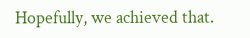Hopefully, we achieved that.